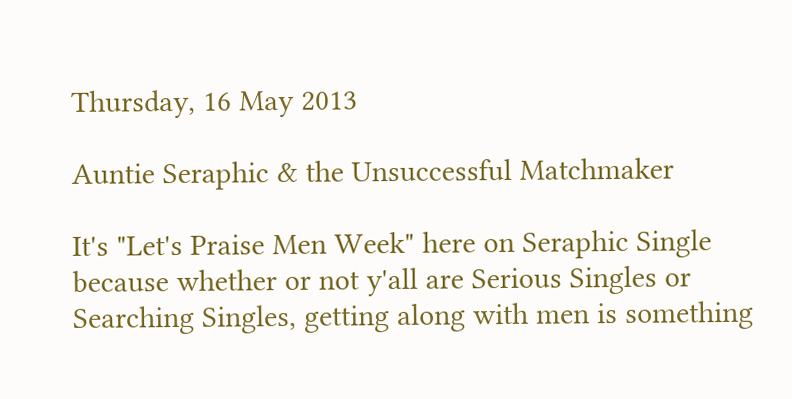Thursday, 16 May 2013

Auntie Seraphic & the Unsuccessful Matchmaker

It's "Let's Praise Men Week" here on Seraphic Single because whether or not y'all are Serious Singles or Searching Singles, getting along with men is something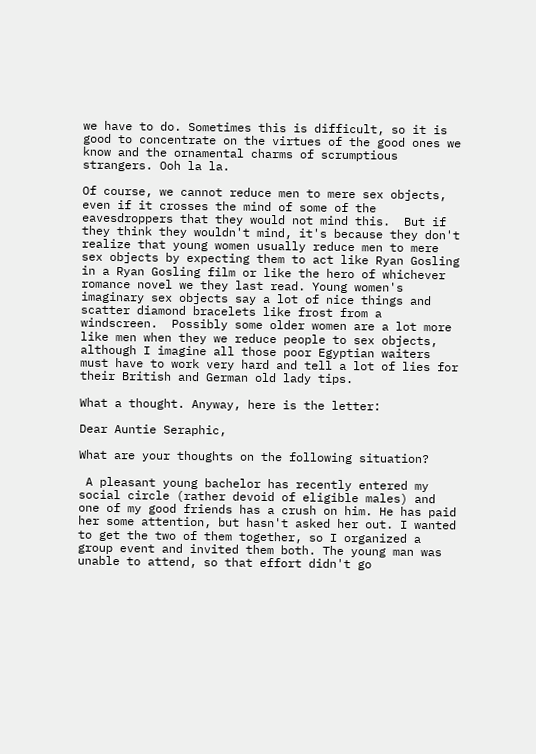we have to do. Sometimes this is difficult, so it is good to concentrate on the virtues of the good ones we know and the ornamental charms of scrumptious strangers. Ooh la la.

Of course, we cannot reduce men to mere sex objects, even if it crosses the mind of some of the eavesdroppers that they would not mind this.  But if they think they wouldn't mind, it's because they don't realize that young women usually reduce men to mere sex objects by expecting them to act like Ryan Gosling in a Ryan Gosling film or like the hero of whichever romance novel we they last read. Young women's imaginary sex objects say a lot of nice things and scatter diamond bracelets like frost from a windscreen.  Possibly some older women are a lot more like men when they we reduce people to sex objects, although I imagine all those poor Egyptian waiters must have to work very hard and tell a lot of lies for their British and German old lady tips.

What a thought. Anyway, here is the letter:

Dear Auntie Seraphic,

What are your thoughts on the following situation?

 A pleasant young bachelor has recently entered my social circle (rather devoid of eligible males) and one of my good friends has a crush on him. He has paid her some attention, but hasn't asked her out. I wanted to get the two of them together, so I organized a group event and invited them both. The young man was unable to attend, so that effort didn't go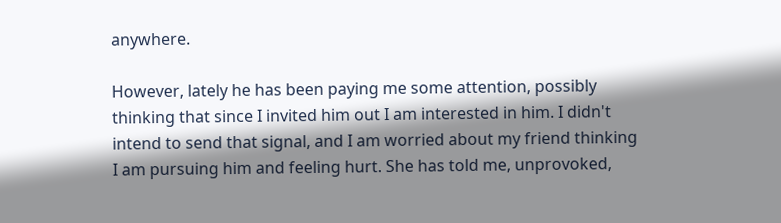anywhere.

However, lately he has been paying me some attention, possibly thinking that since I invited him out I am interested in him. I didn't intend to send that signal, and I am worried about my friend thinking I am pursuing him and feeling hurt. She has told me, unprovoked,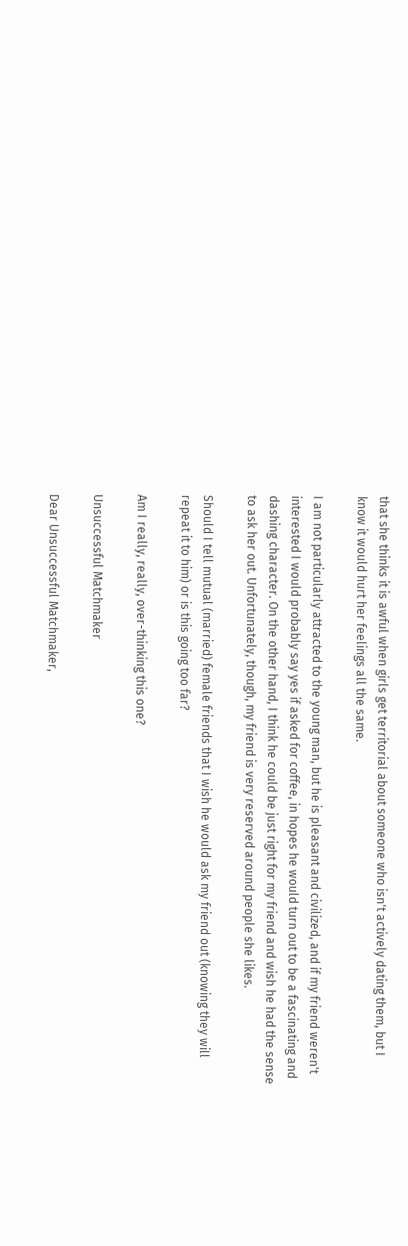that she thinks it is awful when girls get territorial about someone who isn't actively dating them, but I know it would hurt her feelings all the same.

I am not particularly attracted to the young man, but he is pleasant and civilized, and if my friend weren't interested I would probably say yes if asked for coffee, in hopes he would turn out to be a fascinating and dashing character. On the other hand, I think he could be just right for my friend and wish he had the sense to ask her out. Unfortunately, though, my friend is very reserved around people she likes.

Should I tell mutual (married) female friends that I wish he would ask my friend out (knowing they will repeat it to him) or is this going too far?

Am I really, really, over-thinking this one?

Unsuccessful Matchmaker

Dear Unsuccessful Matchmaker,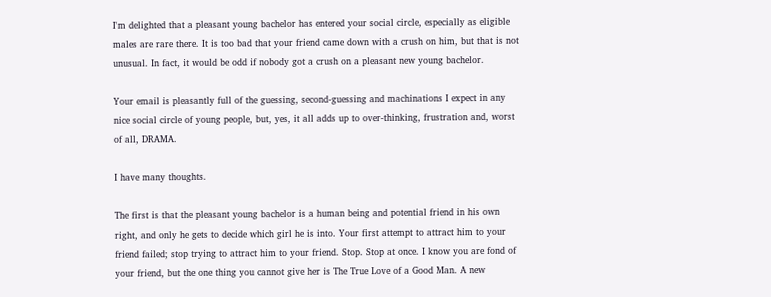I'm delighted that a pleasant young bachelor has entered your social circle, especially as eligible males are rare there. It is too bad that your friend came down with a crush on him, but that is not unusual. In fact, it would be odd if nobody got a crush on a pleasant new young bachelor.

Your email is pleasantly full of the guessing, second-guessing and machinations I expect in any nice social circle of young people, but, yes, it all adds up to over-thinking, frustration and, worst of all, DRAMA.

I have many thoughts.

The first is that the pleasant young bachelor is a human being and potential friend in his own right, and only he gets to decide which girl he is into. Your first attempt to attract him to your friend failed; stop trying to attract him to your friend. Stop. Stop at once. I know you are fond of your friend, but the one thing you cannot give her is The True Love of a Good Man. A new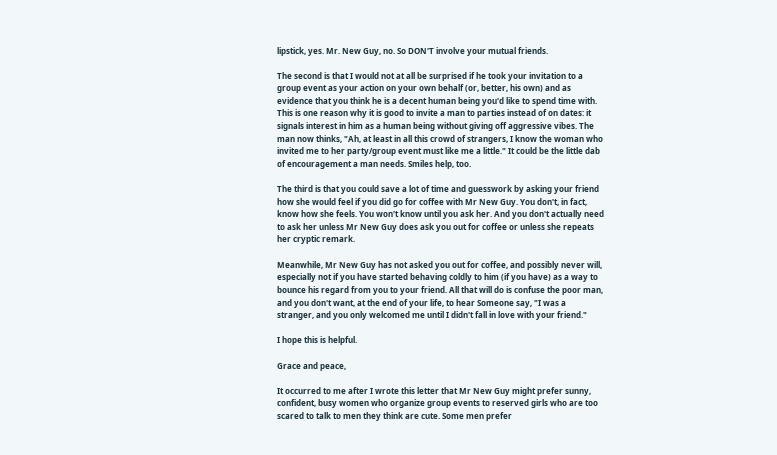lipstick, yes. Mr. New Guy, no. So DON'T involve your mutual friends.

The second is that I would not at all be surprised if he took your invitation to a group event as your action on your own behalf (or, better, his own) and as evidence that you think he is a decent human being you'd like to spend time with. This is one reason why it is good to invite a man to parties instead of on dates: it signals interest in him as a human being without giving off aggressive vibes. The man now thinks, "Ah, at least in all this crowd of strangers, I know the woman who invited me to her party/group event must like me a little." It could be the little dab of encouragement a man needs. Smiles help, too.

The third is that you could save a lot of time and guesswork by asking your friend how she would feel if you did go for coffee with Mr New Guy. You don't, in fact, know how she feels. You won't know until you ask her. And you don't actually need to ask her unless Mr New Guy does ask you out for coffee or unless she repeats her cryptic remark.

Meanwhile, Mr New Guy has not asked you out for coffee, and possibly never will, especially not if you have started behaving coldly to him (if you have) as a way to bounce his regard from you to your friend. All that will do is confuse the poor man, and you don't want, at the end of your life, to hear Someone say, "I was a stranger, and you only welcomed me until I didn't fall in love with your friend."

I hope this is helpful.

Grace and peace,

It occurred to me after I wrote this letter that Mr New Guy might prefer sunny, confident, busy women who organize group events to reserved girls who are too scared to talk to men they think are cute. Some men prefer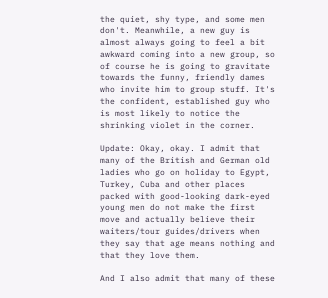the quiet, shy type, and some men don't. Meanwhile, a new guy is almost always going to feel a bit awkward coming into a new group, so of course he is going to gravitate towards the funny, friendly dames who invite him to group stuff. It's the confident, established guy who is most likely to notice the shrinking violet in the corner.

Update: Okay, okay. I admit that many of the British and German old ladies who go on holiday to Egypt, Turkey, Cuba and other places packed with good-looking dark-eyed young men do not make the first move and actually believe their waiters/tour guides/drivers when they say that age means nothing and that they love them.

And I also admit that many of these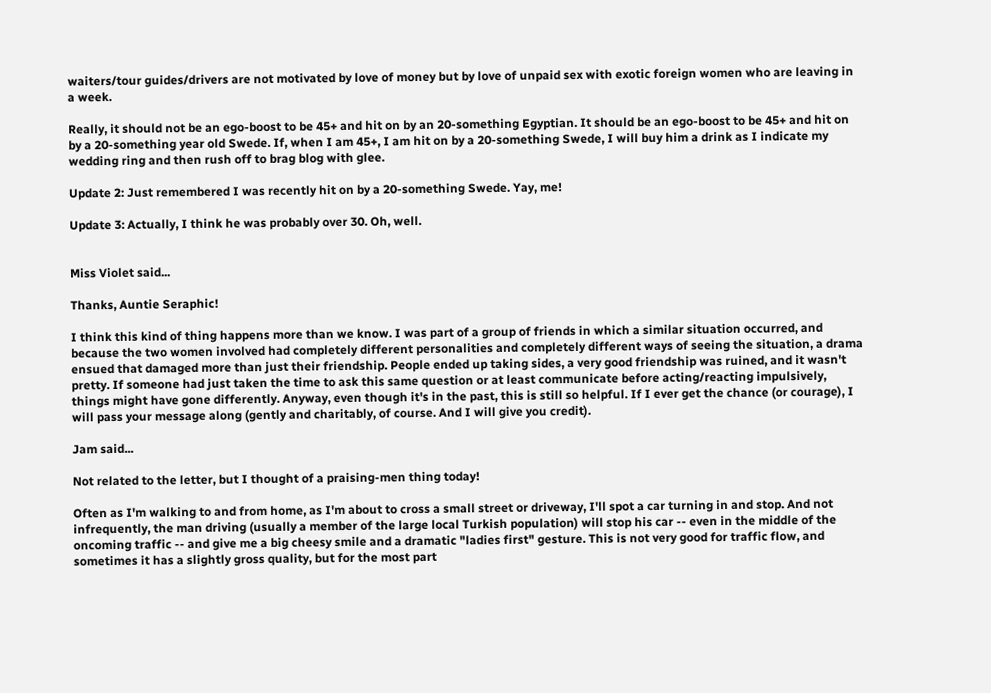waiters/tour guides/drivers are not motivated by love of money but by love of unpaid sex with exotic foreign women who are leaving in a week.

Really, it should not be an ego-boost to be 45+ and hit on by an 20-something Egyptian. It should be an ego-boost to be 45+ and hit on by a 20-something year old Swede. If, when I am 45+, I am hit on by a 20-something Swede, I will buy him a drink as I indicate my wedding ring and then rush off to brag blog with glee.

Update 2: Just remembered I was recently hit on by a 20-something Swede. Yay, me!

Update 3: Actually, I think he was probably over 30. Oh, well.


Miss Violet said...

Thanks, Auntie Seraphic!

I think this kind of thing happens more than we know. I was part of a group of friends in which a similar situation occurred, and because the two women involved had completely different personalities and completely different ways of seeing the situation, a drama ensued that damaged more than just their friendship. People ended up taking sides, a very good friendship was ruined, and it wasn't pretty. If someone had just taken the time to ask this same question or at least communicate before acting/reacting impulsively, things might have gone differently. Anyway, even though it's in the past, this is still so helpful. If I ever get the chance (or courage), I will pass your message along (gently and charitably, of course. And I will give you credit).

Jam said...

Not related to the letter, but I thought of a praising-men thing today!

Often as I'm walking to and from home, as I'm about to cross a small street or driveway, I'll spot a car turning in and stop. And not infrequently, the man driving (usually a member of the large local Turkish population) will stop his car -- even in the middle of the oncoming traffic -- and give me a big cheesy smile and a dramatic "ladies first" gesture. This is not very good for traffic flow, and sometimes it has a slightly gross quality, but for the most part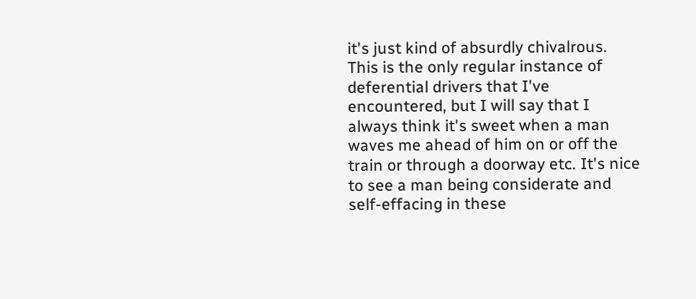it's just kind of absurdly chivalrous. This is the only regular instance of deferential drivers that I've encountered, but I will say that I always think it's sweet when a man waves me ahead of him on or off the train or through a doorway etc. It's nice to see a man being considerate and self-effacing in these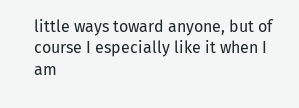little ways toward anyone, but of course I especially like it when I am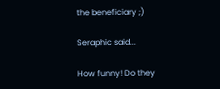the beneficiary ;)

Seraphic said...

How funny! Do they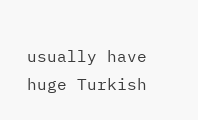usually have huge Turkish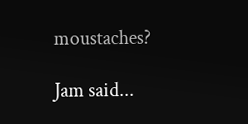moustaches?

Jam said...